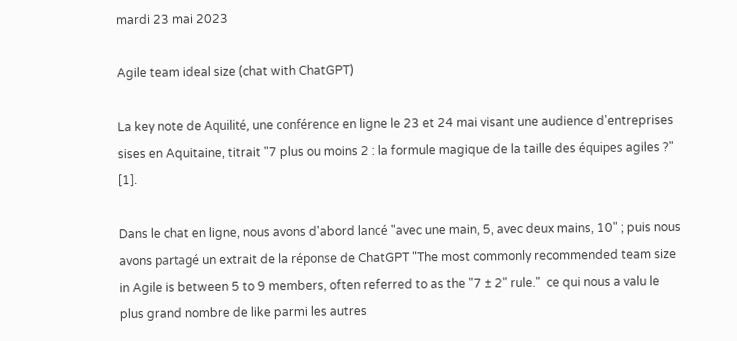mardi 23 mai 2023

Agile team ideal size (chat with ChatGPT)

La key note de Aquilité, une conférence en ligne le 23 et 24 mai visant une audience d'entreprises sises en Aquitaine, titrait "7 plus ou moins 2 : la formule magique de la taille des équipes agiles ?" [1].

Dans le chat en ligne, nous avons d'abord lancé "avec une main, 5, avec deux mains, 10" ; puis nous avons partagé un extrait de la réponse de ChatGPT "The most commonly recommended team size in Agile is between 5 to 9 members, often referred to as the "7 ± 2" rule."  ce qui nous a valu le plus grand nombre de like parmi les autres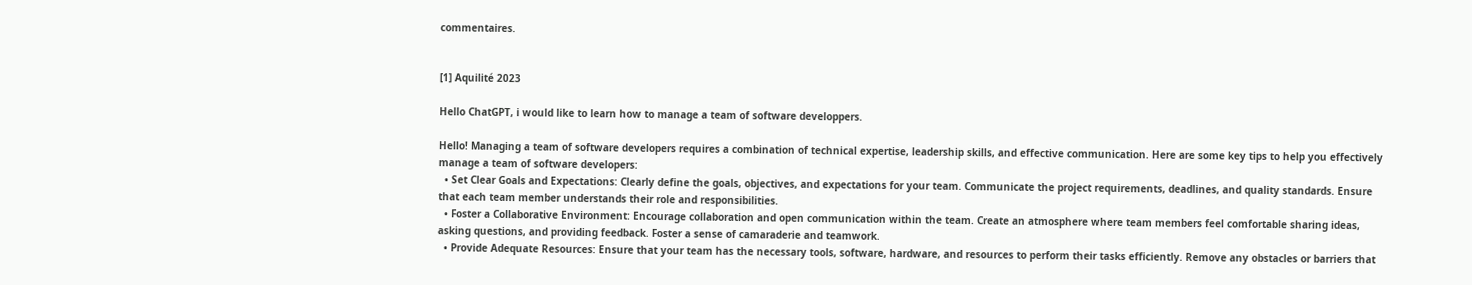commentaires.


[1] Aquilité 2023

Hello ChatGPT, i would like to learn how to manage a team of software developpers.

Hello! Managing a team of software developers requires a combination of technical expertise, leadership skills, and effective communication. Here are some key tips to help you effectively manage a team of software developers:
  • Set Clear Goals and Expectations: Clearly define the goals, objectives, and expectations for your team. Communicate the project requirements, deadlines, and quality standards. Ensure that each team member understands their role and responsibilities.
  • Foster a Collaborative Environment: Encourage collaboration and open communication within the team. Create an atmosphere where team members feel comfortable sharing ideas, asking questions, and providing feedback. Foster a sense of camaraderie and teamwork.
  • Provide Adequate Resources: Ensure that your team has the necessary tools, software, hardware, and resources to perform their tasks efficiently. Remove any obstacles or barriers that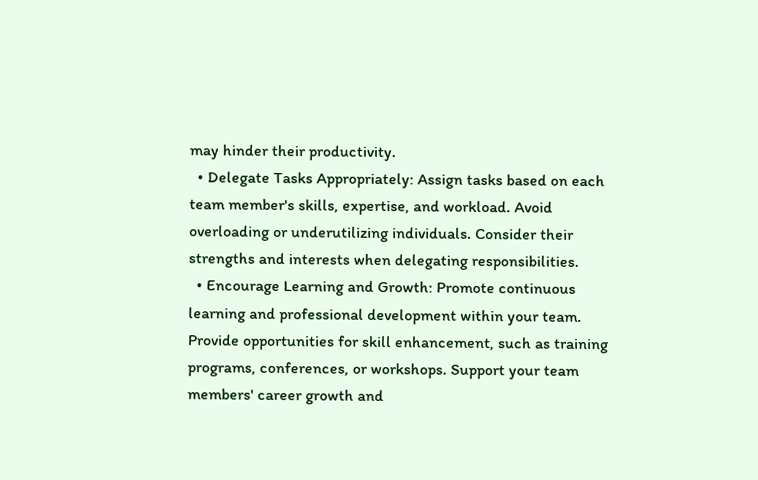may hinder their productivity.
  • Delegate Tasks Appropriately: Assign tasks based on each team member's skills, expertise, and workload. Avoid overloading or underutilizing individuals. Consider their strengths and interests when delegating responsibilities.
  • Encourage Learning and Growth: Promote continuous learning and professional development within your team. Provide opportunities for skill enhancement, such as training programs, conferences, or workshops. Support your team members' career growth and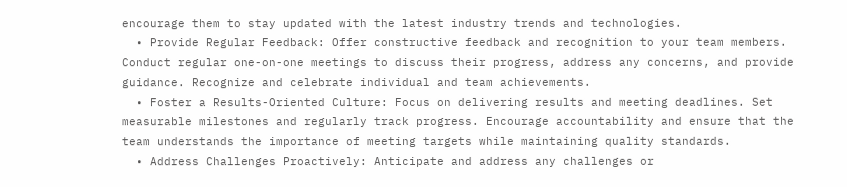encourage them to stay updated with the latest industry trends and technologies.
  • Provide Regular Feedback: Offer constructive feedback and recognition to your team members. Conduct regular one-on-one meetings to discuss their progress, address any concerns, and provide guidance. Recognize and celebrate individual and team achievements.
  • Foster a Results-Oriented Culture: Focus on delivering results and meeting deadlines. Set measurable milestones and regularly track progress. Encourage accountability and ensure that the team understands the importance of meeting targets while maintaining quality standards.
  • Address Challenges Proactively: Anticipate and address any challenges or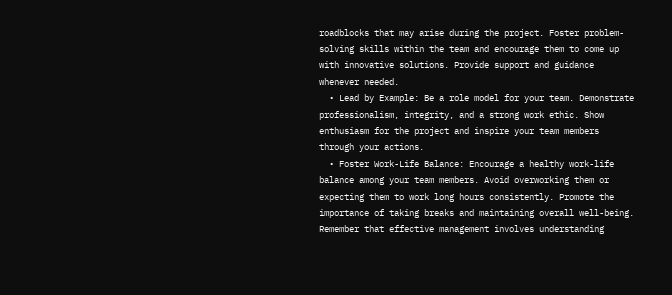roadblocks that may arise during the project. Foster problem-solving skills within the team and encourage them to come up with innovative solutions. Provide support and guidance whenever needed.
  • Lead by Example: Be a role model for your team. Demonstrate professionalism, integrity, and a strong work ethic. Show enthusiasm for the project and inspire your team members through your actions.
  • Foster Work-Life Balance: Encourage a healthy work-life balance among your team members. Avoid overworking them or expecting them to work long hours consistently. Promote the importance of taking breaks and maintaining overall well-being.
Remember that effective management involves understanding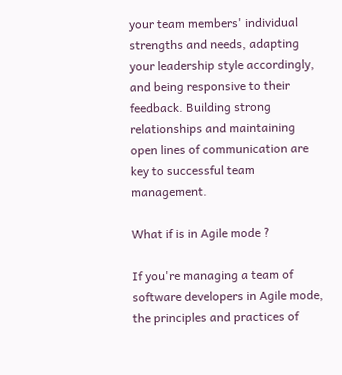your team members' individual strengths and needs, adapting your leadership style accordingly, and being responsive to their feedback. Building strong relationships and maintaining open lines of communication are key to successful team management.

What if is in Agile mode ?

If you're managing a team of software developers in Agile mode, the principles and practices of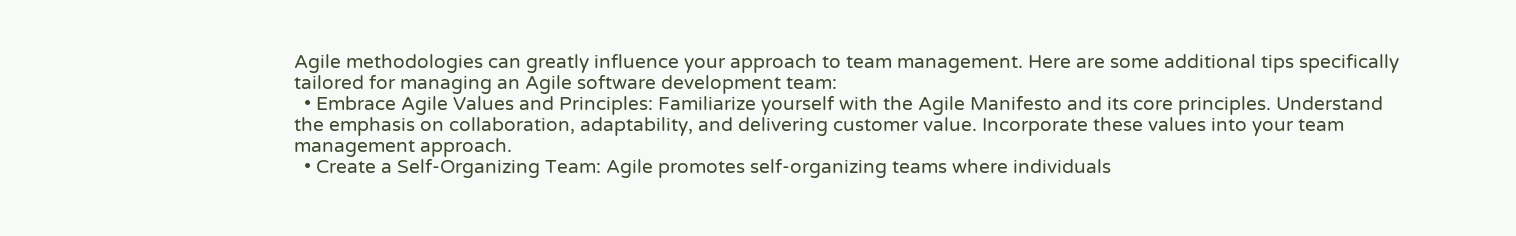Agile methodologies can greatly influence your approach to team management. Here are some additional tips specifically tailored for managing an Agile software development team:
  • Embrace Agile Values and Principles: Familiarize yourself with the Agile Manifesto and its core principles. Understand the emphasis on collaboration, adaptability, and delivering customer value. Incorporate these values into your team management approach.
  • Create a Self-Organizing Team: Agile promotes self-organizing teams where individuals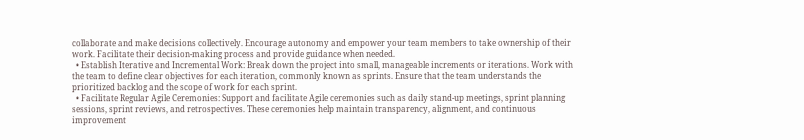collaborate and make decisions collectively. Encourage autonomy and empower your team members to take ownership of their work. Facilitate their decision-making process and provide guidance when needed.
  • Establish Iterative and Incremental Work: Break down the project into small, manageable increments or iterations. Work with the team to define clear objectives for each iteration, commonly known as sprints. Ensure that the team understands the prioritized backlog and the scope of work for each sprint.
  • Facilitate Regular Agile Ceremonies: Support and facilitate Agile ceremonies such as daily stand-up meetings, sprint planning sessions, sprint reviews, and retrospectives. These ceremonies help maintain transparency, alignment, and continuous improvement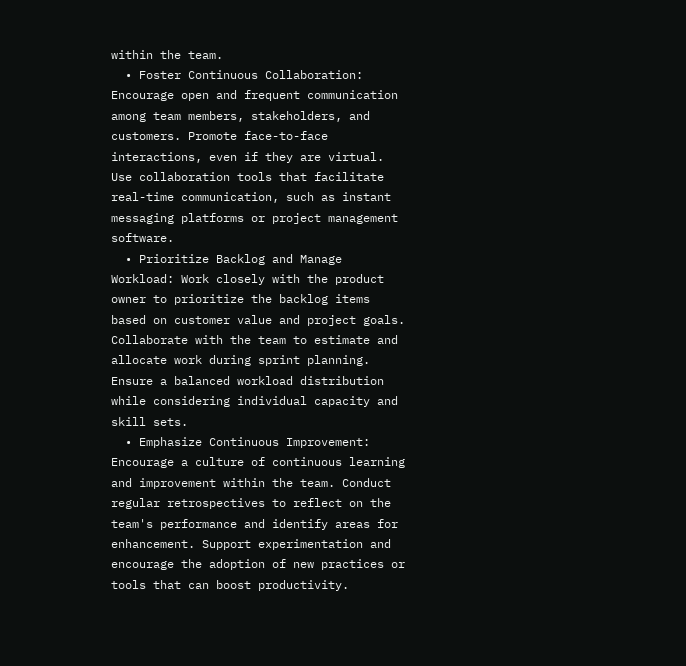within the team.
  • Foster Continuous Collaboration: Encourage open and frequent communication among team members, stakeholders, and customers. Promote face-to-face interactions, even if they are virtual. Use collaboration tools that facilitate real-time communication, such as instant messaging platforms or project management software.
  • Prioritize Backlog and Manage Workload: Work closely with the product owner to prioritize the backlog items based on customer value and project goals. Collaborate with the team to estimate and allocate work during sprint planning. Ensure a balanced workload distribution while considering individual capacity and skill sets.
  • Emphasize Continuous Improvement: Encourage a culture of continuous learning and improvement within the team. Conduct regular retrospectives to reflect on the team's performance and identify areas for enhancement. Support experimentation and encourage the adoption of new practices or tools that can boost productivity.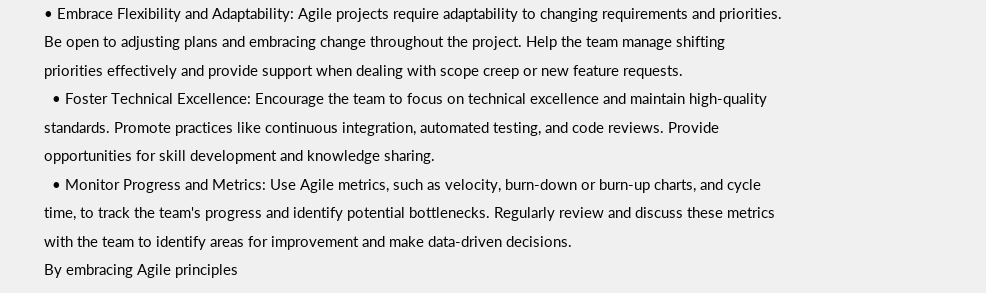• Embrace Flexibility and Adaptability: Agile projects require adaptability to changing requirements and priorities. Be open to adjusting plans and embracing change throughout the project. Help the team manage shifting priorities effectively and provide support when dealing with scope creep or new feature requests.
  • Foster Technical Excellence: Encourage the team to focus on technical excellence and maintain high-quality standards. Promote practices like continuous integration, automated testing, and code reviews. Provide opportunities for skill development and knowledge sharing.
  • Monitor Progress and Metrics: Use Agile metrics, such as velocity, burn-down or burn-up charts, and cycle time, to track the team's progress and identify potential bottlenecks. Regularly review and discuss these metrics with the team to identify areas for improvement and make data-driven decisions.
By embracing Agile principles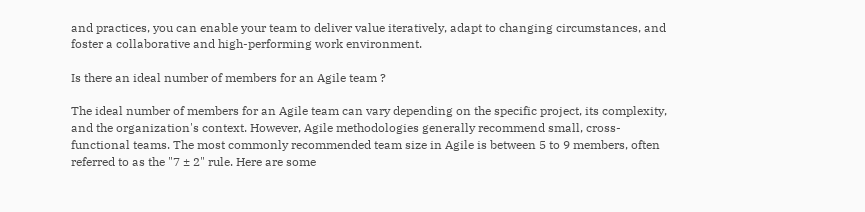and practices, you can enable your team to deliver value iteratively, adapt to changing circumstances, and foster a collaborative and high-performing work environment.

Is there an ideal number of members for an Agile team ?

The ideal number of members for an Agile team can vary depending on the specific project, its complexity, and the organization's context. However, Agile methodologies generally recommend small, cross-functional teams. The most commonly recommended team size in Agile is between 5 to 9 members, often referred to as the "7 ± 2" rule. Here are some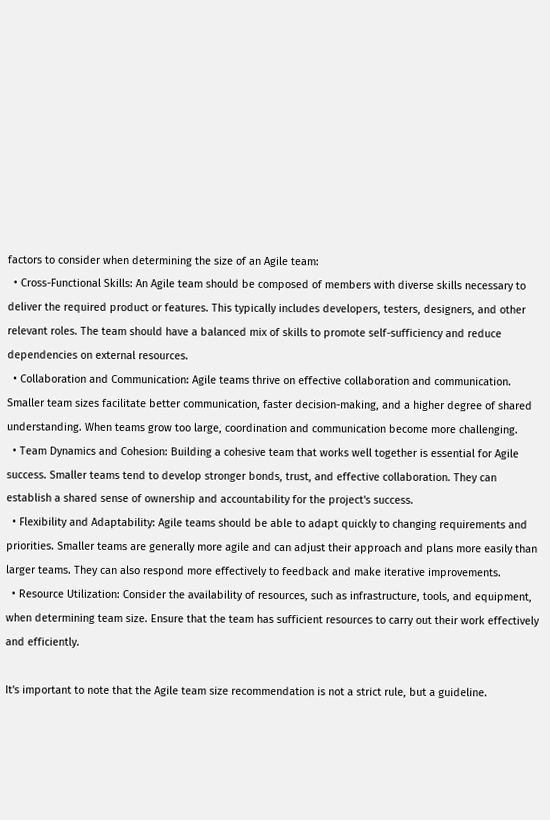factors to consider when determining the size of an Agile team:
  • Cross-Functional Skills: An Agile team should be composed of members with diverse skills necessary to deliver the required product or features. This typically includes developers, testers, designers, and other relevant roles. The team should have a balanced mix of skills to promote self-sufficiency and reduce dependencies on external resources.
  • Collaboration and Communication: Agile teams thrive on effective collaboration and communication. Smaller team sizes facilitate better communication, faster decision-making, and a higher degree of shared understanding. When teams grow too large, coordination and communication become more challenging.
  • Team Dynamics and Cohesion: Building a cohesive team that works well together is essential for Agile success. Smaller teams tend to develop stronger bonds, trust, and effective collaboration. They can establish a shared sense of ownership and accountability for the project's success.
  • Flexibility and Adaptability: Agile teams should be able to adapt quickly to changing requirements and priorities. Smaller teams are generally more agile and can adjust their approach and plans more easily than larger teams. They can also respond more effectively to feedback and make iterative improvements.
  • Resource Utilization: Consider the availability of resources, such as infrastructure, tools, and equipment, when determining team size. Ensure that the team has sufficient resources to carry out their work effectively and efficiently.

It's important to note that the Agile team size recommendation is not a strict rule, but a guideline.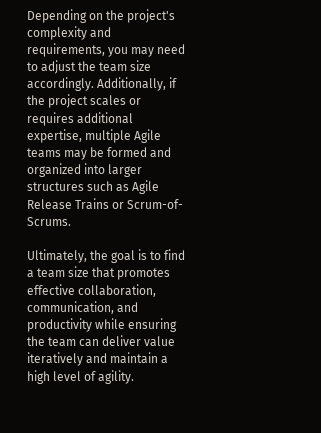Depending on the project's complexity and requirements, you may need to adjust the team size accordingly. Additionally, if the project scales or requires additional expertise, multiple Agile teams may be formed and organized into larger structures such as Agile Release Trains or Scrum-of-Scrums.

Ultimately, the goal is to find a team size that promotes effective collaboration, communication, and productivity while ensuring the team can deliver value iteratively and maintain a high level of agility.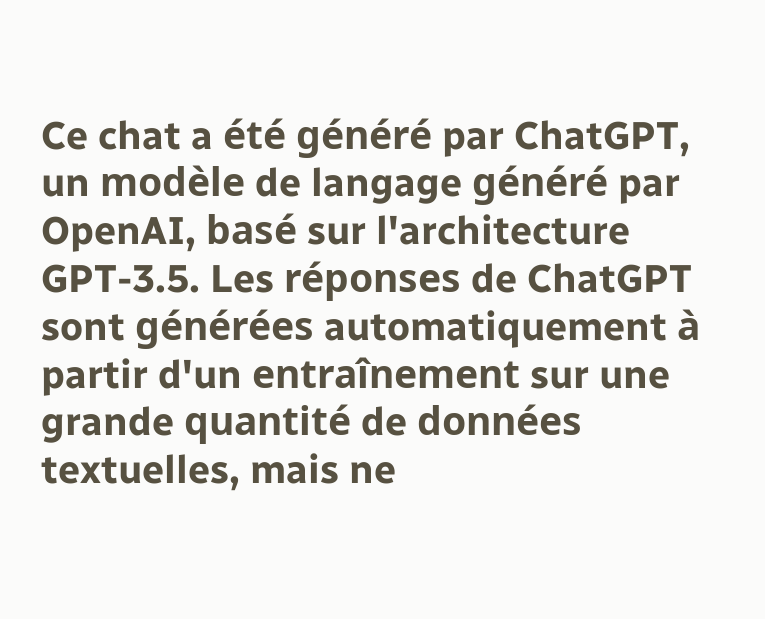Ce chat a été généré par ChatGPT, un modèle de langage généré par OpenAI, basé sur l'architecture GPT-3.5. Les réponses de ChatGPT sont générées automatiquement à partir d'un entraînement sur une grande quantité de données textuelles, mais ne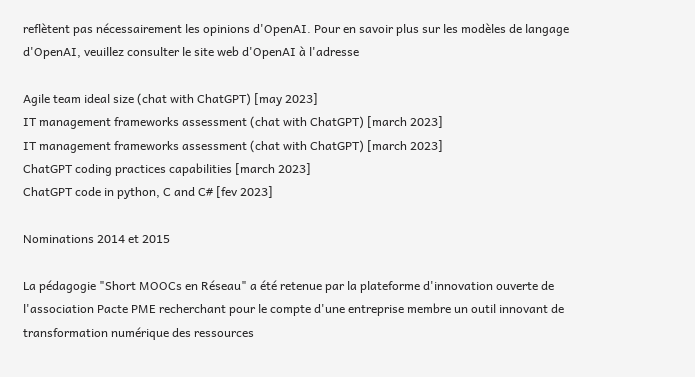reflètent pas nécessairement les opinions d'OpenAI. Pour en savoir plus sur les modèles de langage d'OpenAI, veuillez consulter le site web d'OpenAI à l'adresse

Agile team ideal size (chat with ChatGPT) [may 2023]
IT management frameworks assessment (chat with ChatGPT) [march 2023]
IT management frameworks assessment (chat with ChatGPT) [march 2023]
ChatGPT coding practices capabilities [march 2023]
ChatGPT code in python, C and C# [fev 2023]

Nominations 2014 et 2015

La pédagogie "Short MOOCs en Réseau" a été retenue par la plateforme d'innovation ouverte de l'association Pacte PME recherchant pour le compte d'une entreprise membre un outil innovant de transformation numérique des ressources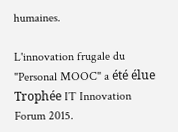humaines.

L'innovation frugale du "Personal MOOC" a été élue Trophée IT Innovation Forum 2015.